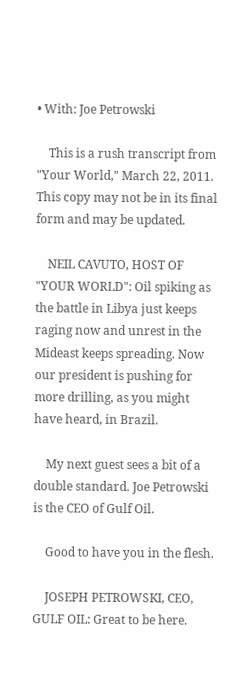• With: Joe Petrowski

    This is a rush transcript from "Your World," March 22, 2011. This copy may not be in its final form and may be updated.

    NEIL CAVUTO, HOST OF "YOUR WORLD": Oil spiking as the battle in Libya just keeps raging now and unrest in the Mideast keeps spreading. Now our president is pushing for more drilling, as you might have heard, in Brazil.

    My next guest sees a bit of a double standard. Joe Petrowski is the CEO of Gulf Oil.

    Good to have you in the flesh.

    JOSEPH PETROWSKI, CEO, GULF OIL: Great to be here.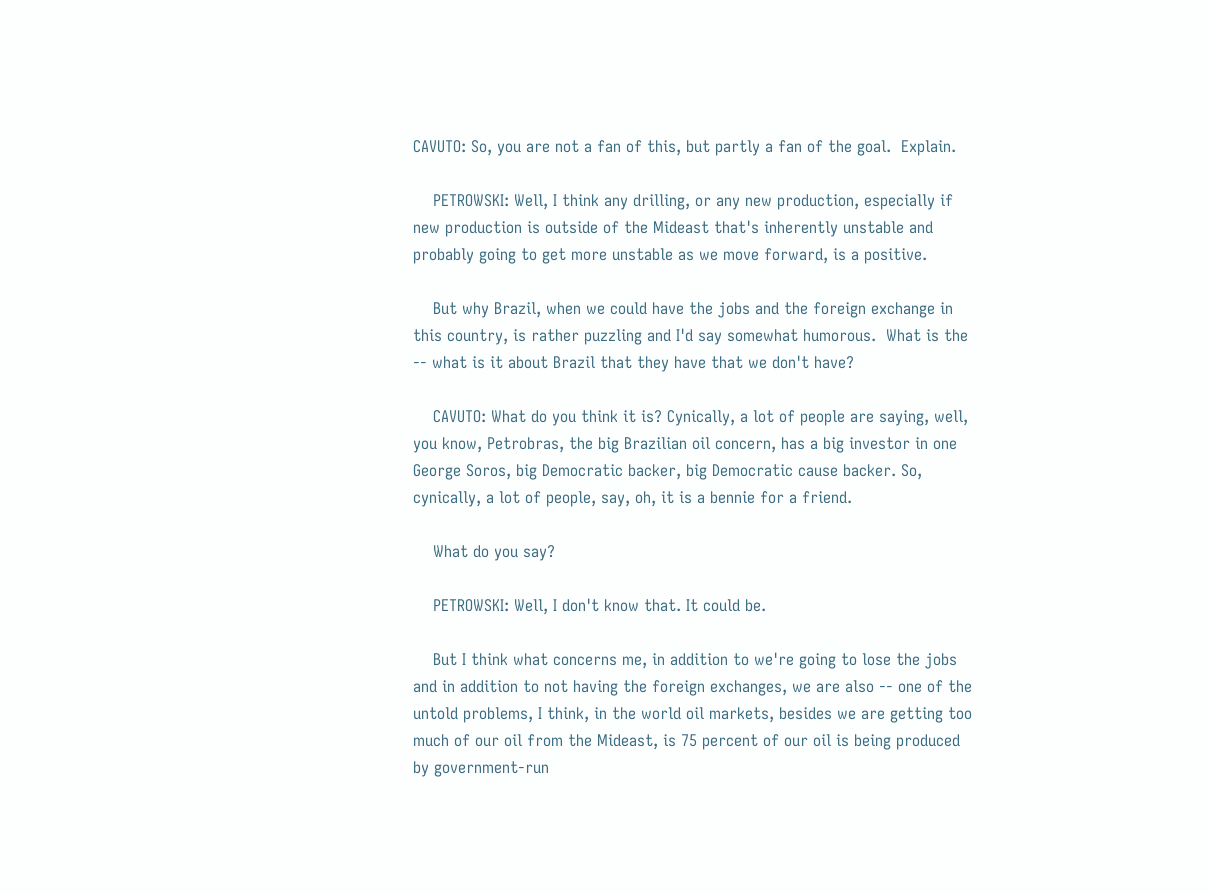CAVUTO: So, you are not a fan of this, but partly a fan of the goal.  Explain.

    PETROWSKI: Well, I think any drilling, or any new production, especially if new production is outside of the Mideast that's inherently unstable and probably going to get more unstable as we move forward, is a positive.

    But why Brazil, when we could have the jobs and the foreign exchange in this country, is rather puzzling and I'd say somewhat humorous.  What is the -- what is it about Brazil that they have that we don't have?

    CAVUTO: What do you think it is? Cynically, a lot of people are saying, well, you know, Petrobras, the big Brazilian oil concern, has a big investor in one George Soros, big Democratic backer, big Democratic cause backer. So, cynically, a lot of people, say, oh, it is a bennie for a friend.

    What do you say?

    PETROWSKI: Well, I don't know that. It could be.

    But I think what concerns me, in addition to we're going to lose the jobs and in addition to not having the foreign exchanges, we are also -- one of the untold problems, I think, in the world oil markets, besides we are getting too much of our oil from the Mideast, is 75 percent of our oil is being produced by government-run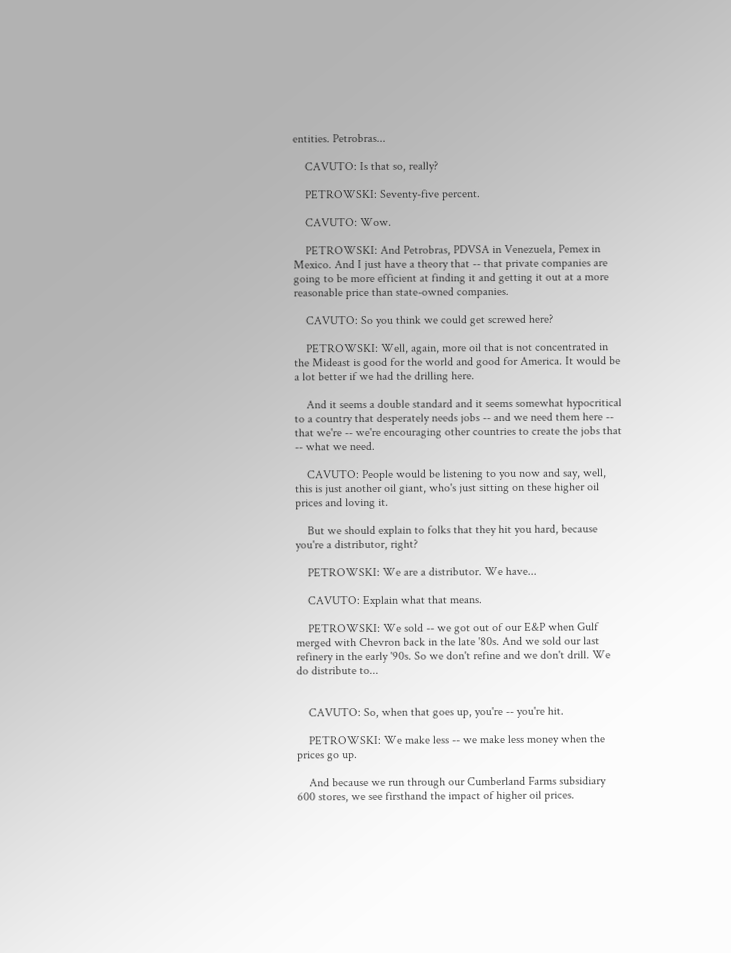entities. Petrobras...

    CAVUTO: Is that so, really?

    PETROWSKI: Seventy-five percent.

    CAVUTO: Wow.

    PETROWSKI: And Petrobras, PDVSA in Venezuela, Pemex in Mexico. And I just have a theory that -- that private companies are going to be more efficient at finding it and getting it out at a more reasonable price than state-owned companies.

    CAVUTO: So you think we could get screwed here?

    PETROWSKI: Well, again, more oil that is not concentrated in the Mideast is good for the world and good for America. It would be a lot better if we had the drilling here.

    And it seems a double standard and it seems somewhat hypocritical to a country that desperately needs jobs -- and we need them here -- that we're -- we're encouraging other countries to create the jobs that -- what we need.

    CAVUTO: People would be listening to you now and say, well, this is just another oil giant, who's just sitting on these higher oil prices and loving it.

    But we should explain to folks that they hit you hard, because you're a distributor, right?

    PETROWSKI: We are a distributor. We have...

    CAVUTO: Explain what that means.

    PETROWSKI: We sold -- we got out of our E&P when Gulf merged with Chevron back in the late '80s. And we sold our last refinery in the early '90s. So we don't refine and we don't drill. We do distribute to...


    CAVUTO: So, when that goes up, you're -- you're hit.

    PETROWSKI: We make less -- we make less money when the prices go up.

    And because we run through our Cumberland Farms subsidiary 600 stores, we see firsthand the impact of higher oil prices.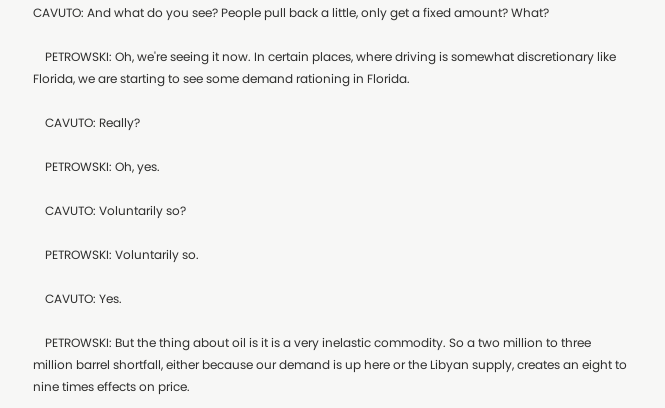CAVUTO: And what do you see? People pull back a little, only get a fixed amount? What?

    PETROWSKI: Oh, we're seeing it now. In certain places, where driving is somewhat discretionary like Florida, we are starting to see some demand rationing in Florida.

    CAVUTO: Really?

    PETROWSKI: Oh, yes.

    CAVUTO: Voluntarily so?

    PETROWSKI: Voluntarily so.

    CAVUTO: Yes.

    PETROWSKI: But the thing about oil is it is a very inelastic commodity. So a two million to three million barrel shortfall, either because our demand is up here or the Libyan supply, creates an eight to nine times effects on price.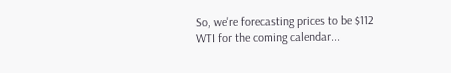So, we're forecasting prices to be $112 WTI for the coming calendar...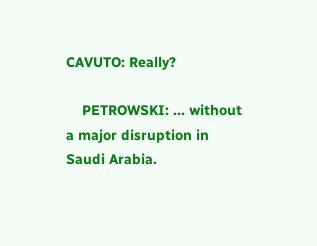CAVUTO: Really?

    PETROWSKI: ... without a major disruption in Saudi Arabia.